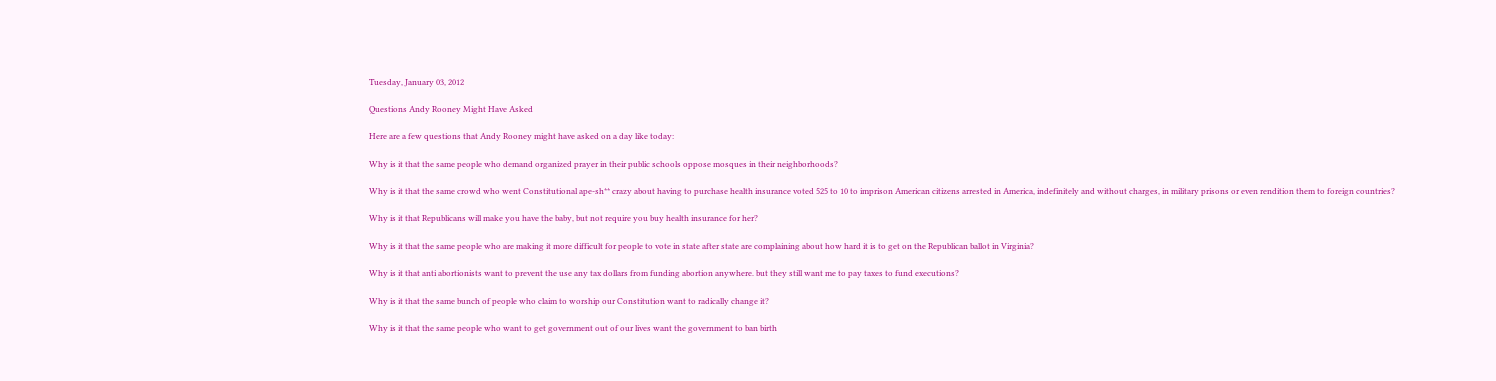Tuesday, January 03, 2012

Questions Andy Rooney Might Have Asked

Here are a few questions that Andy Rooney might have asked on a day like today:

Why is it that the same people who demand organized prayer in their public schools oppose mosques in their neighborhoods?

Why is it that the same crowd who went Constitutional ape-sh** crazy about having to purchase health insurance voted 525 to 10 to imprison American citizens arrested in America, indefinitely and without charges, in military prisons or even rendition them to foreign countries?

Why is it that Republicans will make you have the baby, but not require you buy health insurance for her?

Why is it that the same people who are making it more difficult for people to vote in state after state are complaining about how hard it is to get on the Republican ballot in Virginia?

Why is it that anti abortionists want to prevent the use any tax dollars from funding abortion anywhere. but they still want me to pay taxes to fund executions?

Why is it that the same bunch of people who claim to worship our Constitution want to radically change it?

Why is it that the same people who want to get government out of our lives want the government to ban birth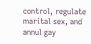control, regulate marital sex, and annul gay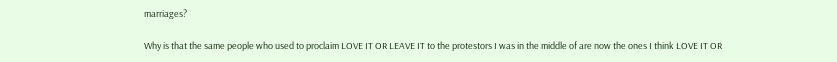marriages?

Why is that the same people who used to proclaim LOVE IT OR LEAVE IT to the protestors I was in the middle of are now the ones I think LOVE IT OR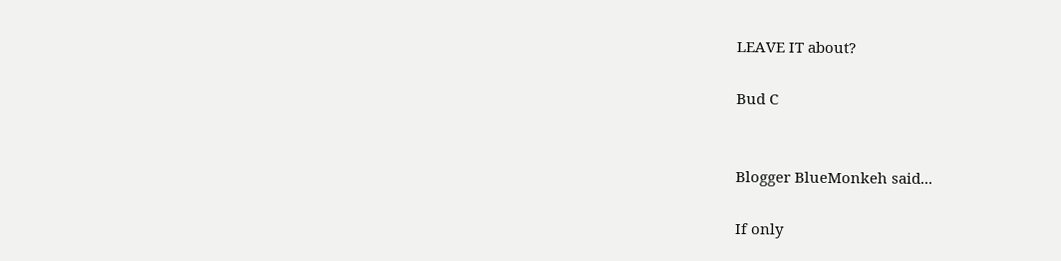LEAVE IT about?

Bud C


Blogger BlueMonkeh said...

If only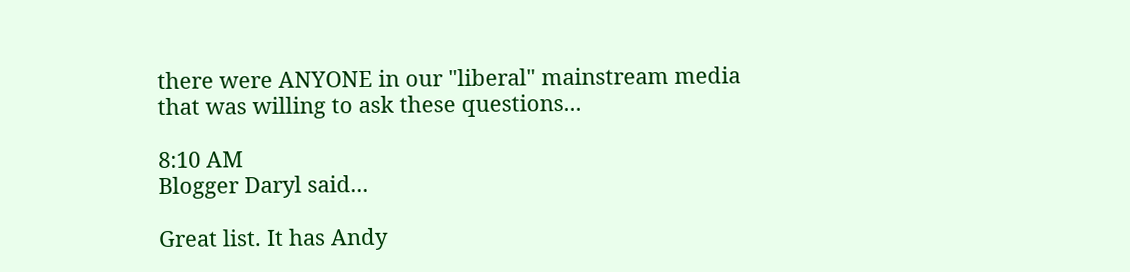there were ANYONE in our "liberal" mainstream media that was willing to ask these questions...

8:10 AM
Blogger Daryl said...

Great list. It has Andy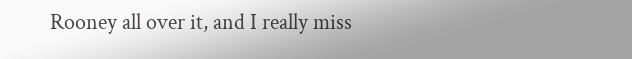Rooney all over it, and I really miss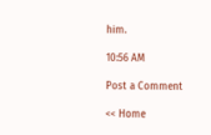him.

10:56 AM

Post a Comment

<< Home